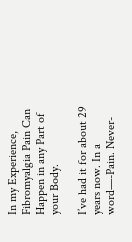In my Experience, Fibromyalgia Pain Can Happen in any Part of your Body.

I’ve had it for about 29 years now. In a word—-Pain. Never-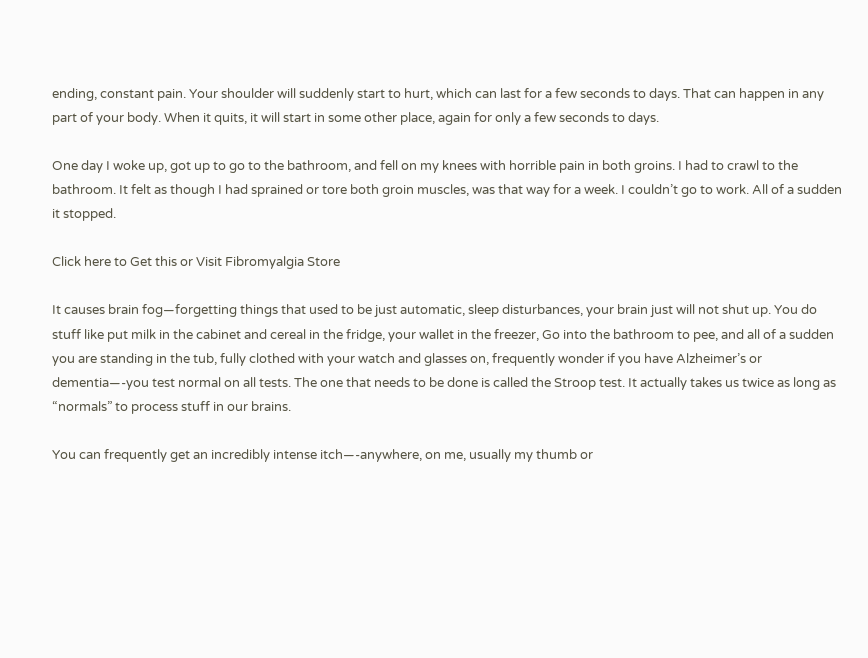ending, constant pain. Your shoulder will suddenly start to hurt, which can last for a few seconds to days. That can happen in any part of your body. When it quits, it will start in some other place, again for only a few seconds to days.

One day I woke up, got up to go to the bathroom, and fell on my knees with horrible pain in both groins. I had to crawl to the bathroom. It felt as though I had sprained or tore both groin muscles, was that way for a week. I couldn’t go to work. All of a sudden it stopped.

Click here to Get this or Visit Fibromyalgia Store

It causes brain fog—forgetting things that used to be just automatic, sleep disturbances, your brain just will not shut up. You do stuff like put milk in the cabinet and cereal in the fridge, your wallet in the freezer, Go into the bathroom to pee, and all of a sudden you are standing in the tub, fully clothed with your watch and glasses on, frequently wonder if you have Alzheimer’s or dementia—-you test normal on all tests. The one that needs to be done is called the Stroop test. It actually takes us twice as long as “normals” to process stuff in our brains.

You can frequently get an incredibly intense itch—-anywhere, on me, usually my thumb or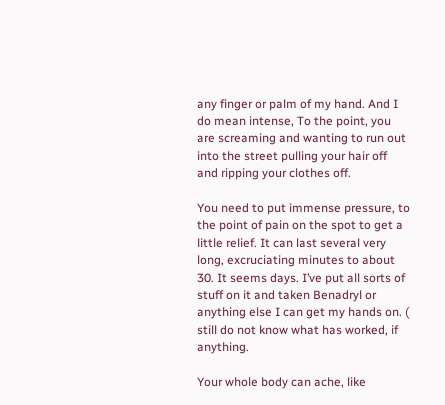any finger or palm of my hand. And I do mean intense, To the point, you are screaming and wanting to run out into the street pulling your hair off and ripping your clothes off.

You need to put immense pressure, to the point of pain on the spot to get a little relief. It can last several very long, excruciating minutes to about 30. It seems days. I’ve put all sorts of stuff on it and taken Benadryl or anything else I can get my hands on. ( still do not know what has worked, if anything.

Your whole body can ache, like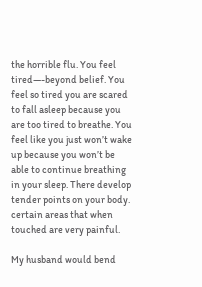the horrible flu. You feel tired—-beyond belief. You feel so tired you are scared to fall asleep because you are too tired to breathe. You feel like you just won’t wake up because you won’t be able to continue breathing in your sleep. There develop tender points on your body. certain areas that when touched are very painful.

My husband would bend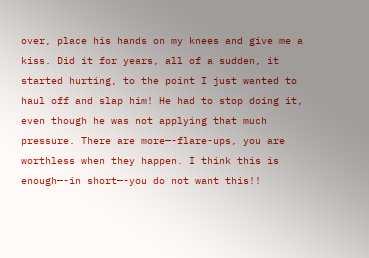over, place his hands on my knees and give me a kiss. Did it for years, all of a sudden, it started hurting, to the point I just wanted to haul off and slap him! He had to stop doing it, even though he was not applying that much pressure. There are more—-flare-ups, you are worthless when they happen. I think this is enough—-in short—-you do not want this!!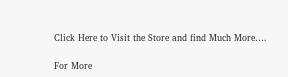Click Here to Visit the Store and find Much More….

For More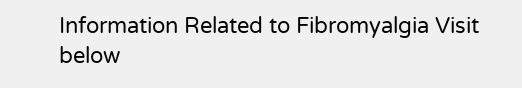Information Related to Fibromyalgia Visit below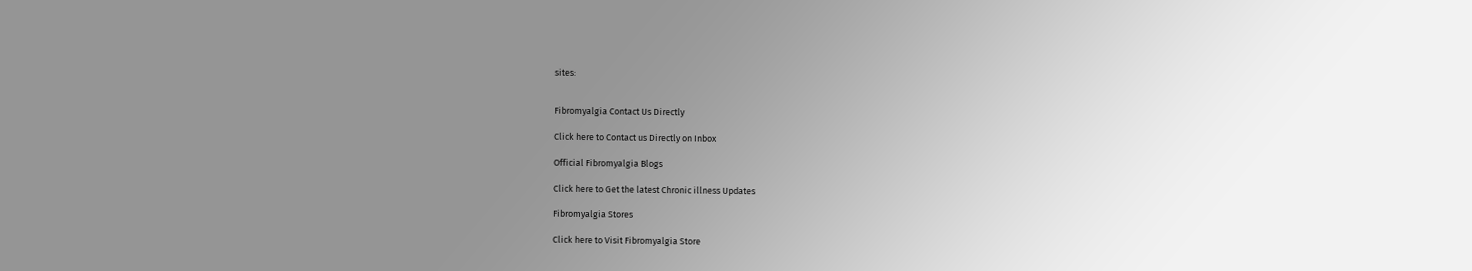sites:


Fibromyalgia Contact Us Directly

Click here to Contact us Directly on Inbox

Official Fibromyalgia Blogs

Click here to Get the latest Chronic illness Updates

Fibromyalgia Stores

Click here to Visit Fibromyalgia Store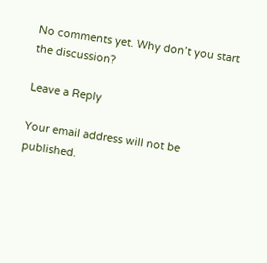No comments yet. Why don’t you start the discussion?

Leave a Reply

Your email address will not be published.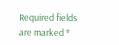Required fields are marked *